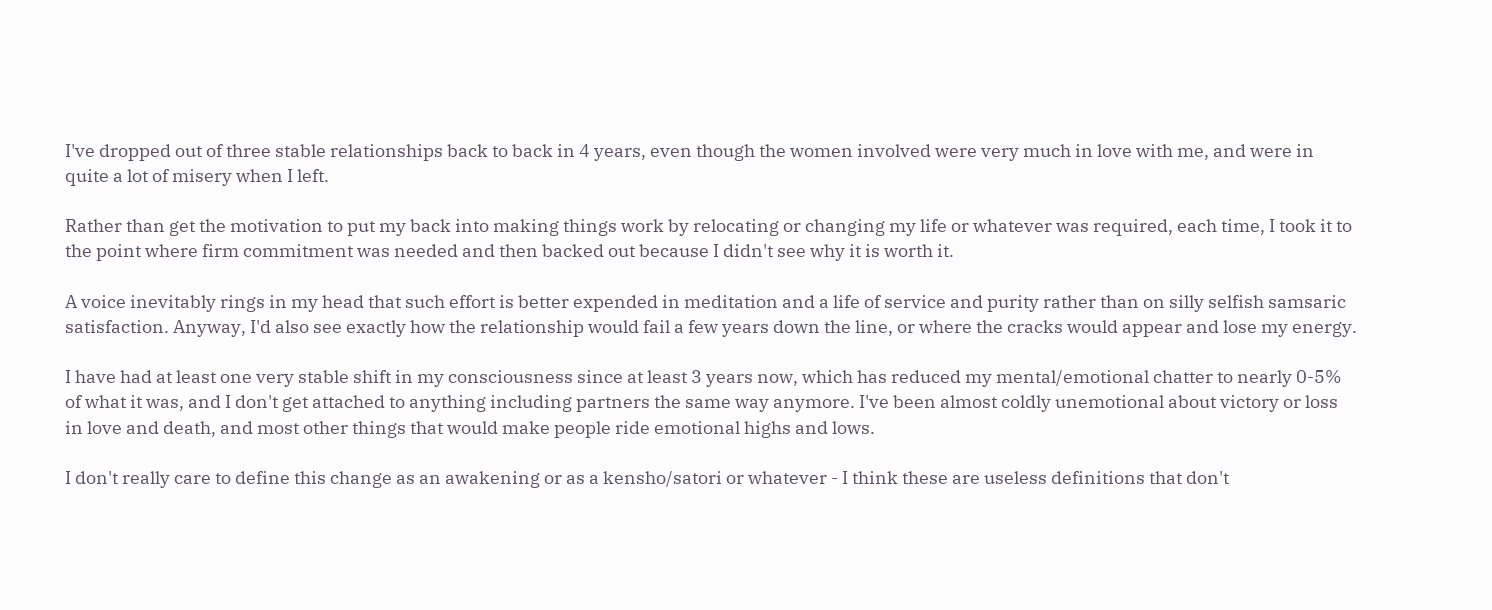I've dropped out of three stable relationships back to back in 4 years, even though the women involved were very much in love with me, and were in quite a lot of misery when I left.

Rather than get the motivation to put my back into making things work by relocating or changing my life or whatever was required, each time, I took it to the point where firm commitment was needed and then backed out because I didn't see why it is worth it.

A voice inevitably rings in my head that such effort is better expended in meditation and a life of service and purity rather than on silly selfish samsaric satisfaction. Anyway, I'd also see exactly how the relationship would fail a few years down the line, or where the cracks would appear and lose my energy.

I have had at least one very stable shift in my consciousness since at least 3 years now, which has reduced my mental/emotional chatter to nearly 0-5% of what it was, and I don't get attached to anything including partners the same way anymore. I've been almost coldly unemotional about victory or loss in love and death, and most other things that would make people ride emotional highs and lows.

I don't really care to define this change as an awakening or as a kensho/satori or whatever - I think these are useless definitions that don't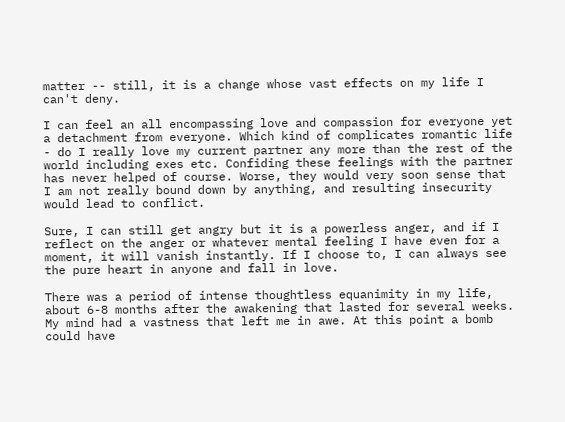matter -- still, it is a change whose vast effects on my life I can't deny.

I can feel an all encompassing love and compassion for everyone yet a detachment from everyone. Which kind of complicates romantic life - do I really love my current partner any more than the rest of the world including exes etc. Confiding these feelings with the partner has never helped of course. Worse, they would very soon sense that I am not really bound down by anything, and resulting insecurity would lead to conflict.

Sure, I can still get angry but it is a powerless anger, and if I reflect on the anger or whatever mental feeling I have even for a moment, it will vanish instantly. If I choose to, I can always see the pure heart in anyone and fall in love.

There was a period of intense thoughtless equanimity in my life, about 6-8 months after the awakening that lasted for several weeks. My mind had a vastness that left me in awe. At this point a bomb could have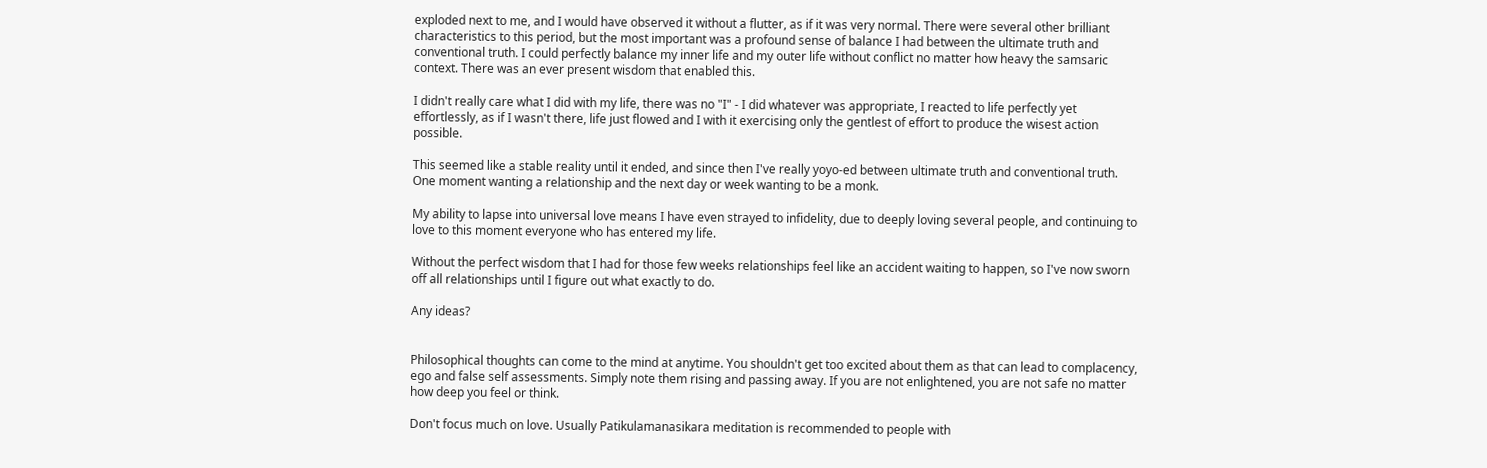exploded next to me, and I would have observed it without a flutter, as if it was very normal. There were several other brilliant characteristics to this period, but the most important was a profound sense of balance I had between the ultimate truth and conventional truth. I could perfectly balance my inner life and my outer life without conflict no matter how heavy the samsaric context. There was an ever present wisdom that enabled this.

I didn't really care what I did with my life, there was no "I" - I did whatever was appropriate, I reacted to life perfectly yet effortlessly, as if I wasn't there, life just flowed and I with it exercising only the gentlest of effort to produce the wisest action possible.

This seemed like a stable reality until it ended, and since then I've really yoyo-ed between ultimate truth and conventional truth. One moment wanting a relationship and the next day or week wanting to be a monk.

My ability to lapse into universal love means I have even strayed to infidelity, due to deeply loving several people, and continuing to love to this moment everyone who has entered my life.

Without the perfect wisdom that I had for those few weeks relationships feel like an accident waiting to happen, so I've now sworn off all relationships until I figure out what exactly to do.

Any ideas?


Philosophical thoughts can come to the mind at anytime. You shouldn't get too excited about them as that can lead to complacency, ego and false self assessments. Simply note them rising and passing away. If you are not enlightened, you are not safe no matter how deep you feel or think.

Don't focus much on love. Usually Patikulamanasikara meditation is recommended to people with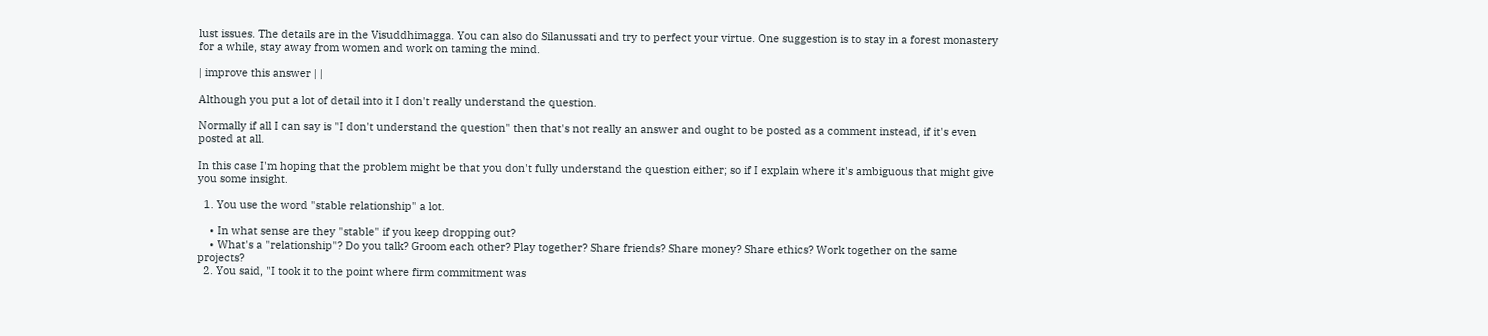lust issues. The details are in the Visuddhimagga. You can also do Silanussati and try to perfect your virtue. One suggestion is to stay in a forest monastery for a while, stay away from women and work on taming the mind.

| improve this answer | |

Although you put a lot of detail into it I don't really understand the question.

Normally if all I can say is "I don't understand the question" then that's not really an answer and ought to be posted as a comment instead, if it's even posted at all.

In this case I'm hoping that the problem might be that you don't fully understand the question either; so if I explain where it's ambiguous that might give you some insight.

  1. You use the word "stable relationship" a lot.

    • In what sense are they "stable" if you keep dropping out?
    • What's a "relationship"? Do you talk? Groom each other? Play together? Share friends? Share money? Share ethics? Work together on the same projects?
  2. You said, "I took it to the point where firm commitment was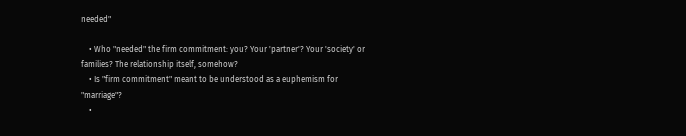needed"

    • Who "needed" the firm commitment: you? Your 'partner'? Your 'society' or families? The relationship itself, somehow?
    • Is "firm commitment" meant to be understood as a euphemism for "marriage"?
    •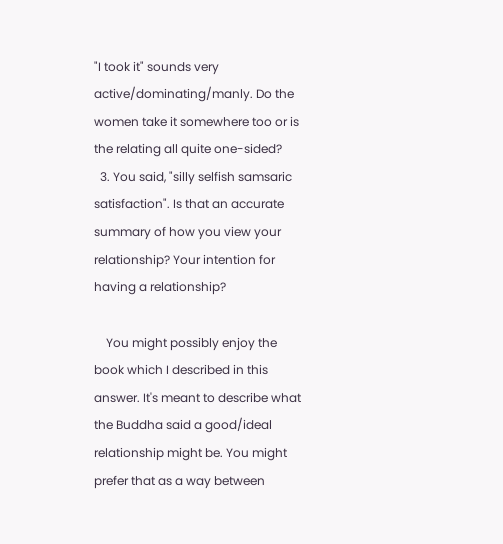"I took it" sounds very active/dominating/manly. Do the women take it somewhere too or is the relating all quite one-sided?
  3. You said, "silly selfish samsaric satisfaction". Is that an accurate summary of how you view your relationship? Your intention for having a relationship?

    You might possibly enjoy the book which I described in this answer. It's meant to describe what the Buddha said a good/ideal relationship might be. You might prefer that as a way between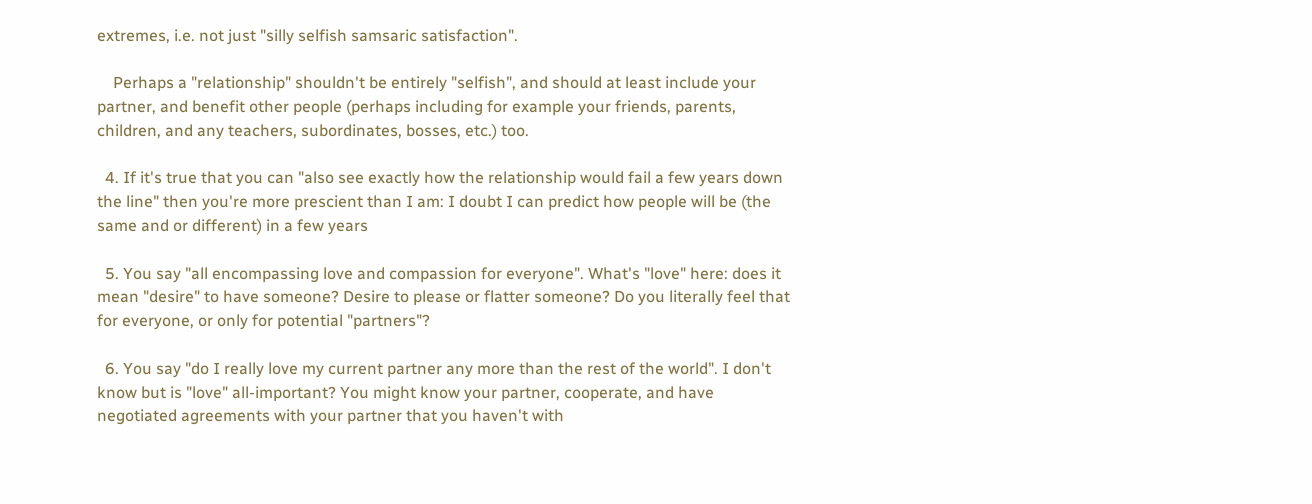extremes, i.e. not just "silly selfish samsaric satisfaction".

    Perhaps a "relationship" shouldn't be entirely "selfish", and should at least include your partner, and benefit other people (perhaps including for example your friends, parents, children, and any teachers, subordinates, bosses, etc.) too.

  4. If it's true that you can "also see exactly how the relationship would fail a few years down the line" then you're more prescient than I am: I doubt I can predict how people will be (the same and or different) in a few years

  5. You say "all encompassing love and compassion for everyone". What's "love" here: does it mean "desire" to have someone? Desire to please or flatter someone? Do you literally feel that for everyone, or only for potential "partners"?

  6. You say "do I really love my current partner any more than the rest of the world". I don't know but is "love" all-important? You might know your partner, cooperate, and have negotiated agreements with your partner that you haven't with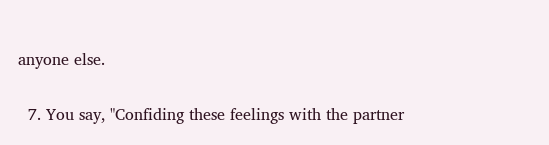anyone else.

  7. You say, "Confiding these feelings with the partner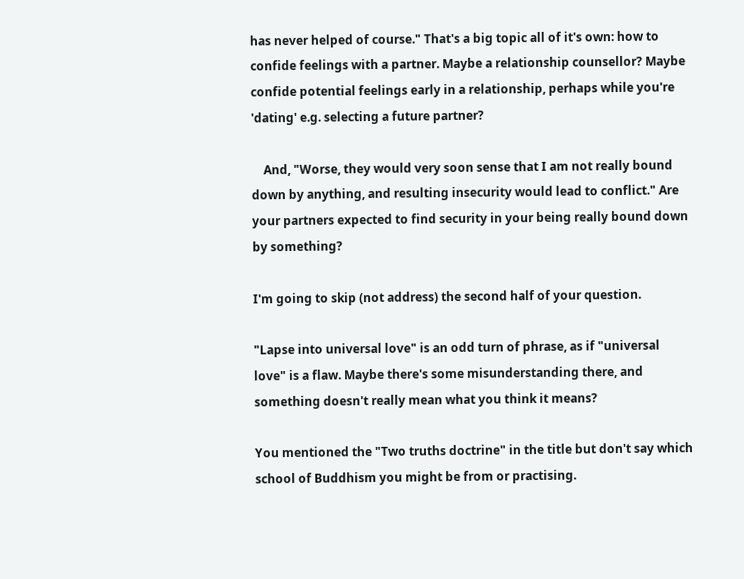has never helped of course." That's a big topic all of it's own: how to confide feelings with a partner. Maybe a relationship counsellor? Maybe confide potential feelings early in a relationship, perhaps while you're 'dating' e.g. selecting a future partner?

    And, "Worse, they would very soon sense that I am not really bound down by anything, and resulting insecurity would lead to conflict." Are your partners expected to find security in your being really bound down by something?

I'm going to skip (not address) the second half of your question.

"Lapse into universal love" is an odd turn of phrase, as if "universal love" is a flaw. Maybe there's some misunderstanding there, and something doesn't really mean what you think it means?

You mentioned the "Two truths doctrine" in the title but don't say which school of Buddhism you might be from or practising.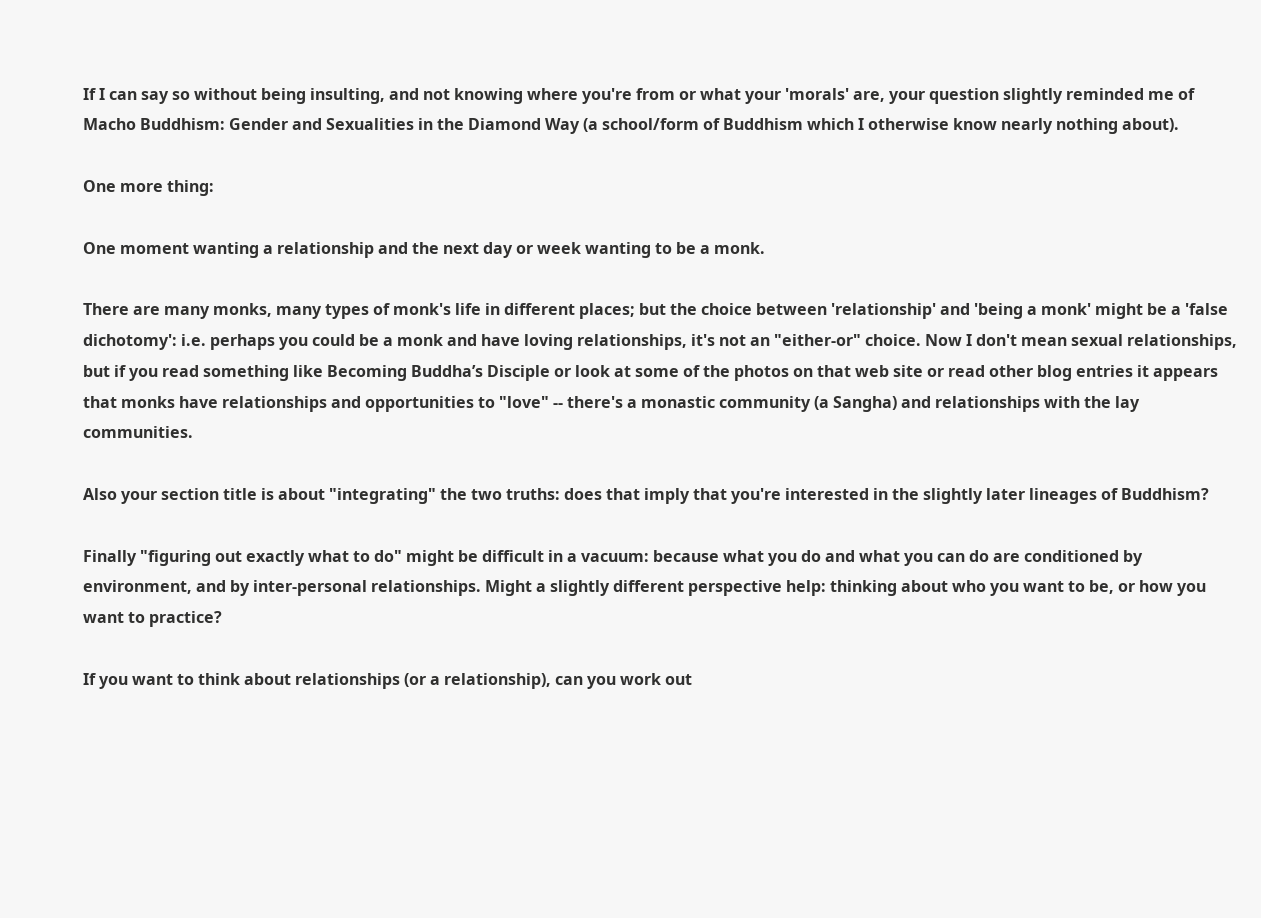If I can say so without being insulting, and not knowing where you're from or what your 'morals' are, your question slightly reminded me of Macho Buddhism: Gender and Sexualities in the Diamond Way (a school/form of Buddhism which I otherwise know nearly nothing about).

One more thing:

One moment wanting a relationship and the next day or week wanting to be a monk.

There are many monks, many types of monk's life in different places; but the choice between 'relationship' and 'being a monk' might be a 'false dichotomy': i.e. perhaps you could be a monk and have loving relationships, it's not an "either-or" choice. Now I don't mean sexual relationships, but if you read something like Becoming Buddha’s Disciple or look at some of the photos on that web site or read other blog entries it appears that monks have relationships and opportunities to "love" -- there's a monastic community (a Sangha) and relationships with the lay communities.

Also your section title is about "integrating" the two truths: does that imply that you're interested in the slightly later lineages of Buddhism?

Finally "figuring out exactly what to do" might be difficult in a vacuum: because what you do and what you can do are conditioned by environment, and by inter-personal relationships. Might a slightly different perspective help: thinking about who you want to be, or how you want to practice?

If you want to think about relationships (or a relationship), can you work out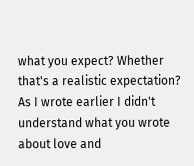what you expect? Whether that's a realistic expectation? As I wrote earlier I didn't understand what you wrote about love and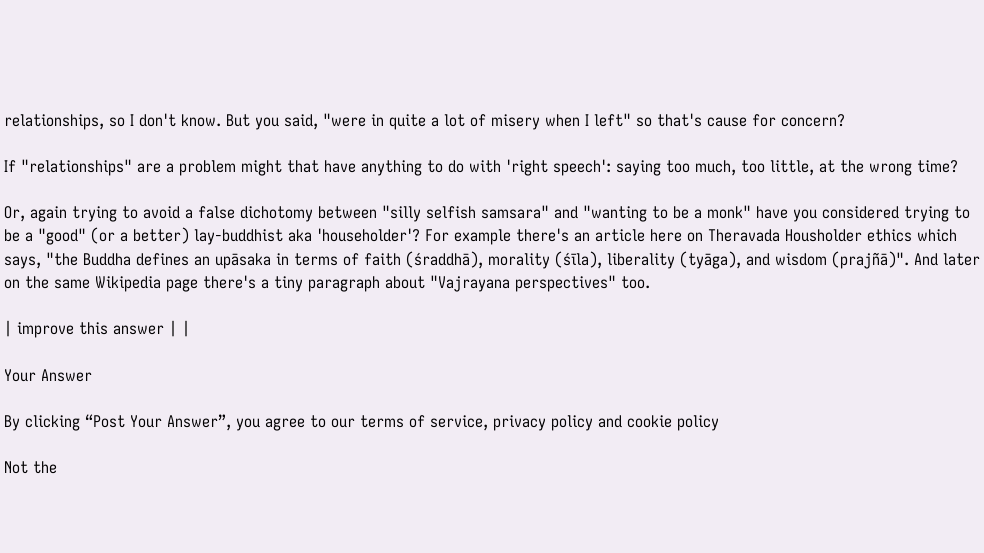relationships, so I don't know. But you said, "were in quite a lot of misery when I left" so that's cause for concern?

If "relationships" are a problem might that have anything to do with 'right speech': saying too much, too little, at the wrong time?

Or, again trying to avoid a false dichotomy between "silly selfish samsara" and "wanting to be a monk" have you considered trying to be a "good" (or a better) lay-buddhist aka 'householder'? For example there's an article here on Theravada Housholder ethics which says, "the Buddha defines an upāsaka in terms of faith (śraddhā), morality (śīla), liberality (tyāga), and wisdom (prajñā)". And later on the same Wikipedia page there's a tiny paragraph about "Vajrayana perspectives" too.

| improve this answer | |

Your Answer

By clicking “Post Your Answer”, you agree to our terms of service, privacy policy and cookie policy

Not the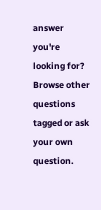answer you're looking for? Browse other questions tagged or ask your own question.